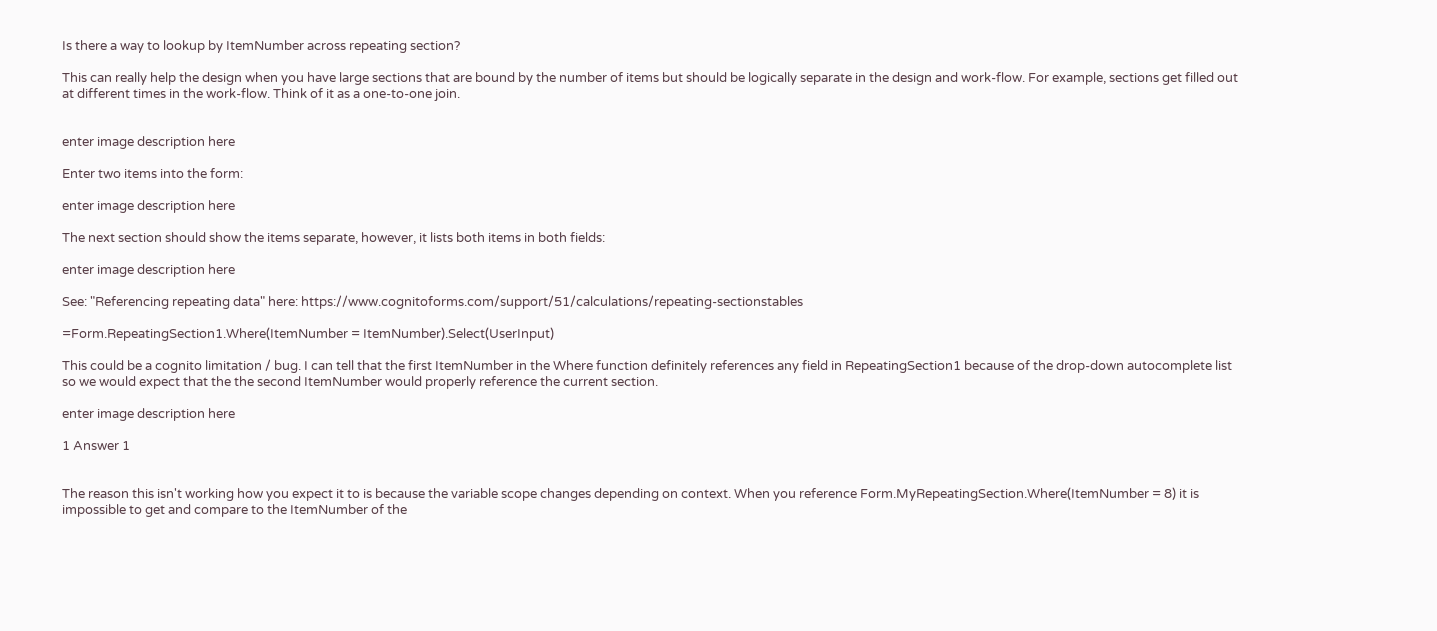Is there a way to lookup by ItemNumber across repeating section?

This can really help the design when you have large sections that are bound by the number of items but should be logically separate in the design and work-flow. For example, sections get filled out at different times in the work-flow. Think of it as a one-to-one join.


enter image description here

Enter two items into the form:

enter image description here

The next section should show the items separate, however, it lists both items in both fields:

enter image description here

See: "Referencing repeating data" here: https://www.cognitoforms.com/support/51/calculations/repeating-sectionstables

=Form.RepeatingSection1.Where(ItemNumber = ItemNumber).Select(UserInput)

This could be a cognito limitation / bug. I can tell that the first ItemNumber in the Where function definitely references any field in RepeatingSection1 because of the drop-down autocomplete list so we would expect that the the second ItemNumber would properly reference the current section.

enter image description here

1 Answer 1


The reason this isn't working how you expect it to is because the variable scope changes depending on context. When you reference Form.MyRepeatingSection.Where(ItemNumber = 8) it is impossible to get and compare to the ItemNumber of the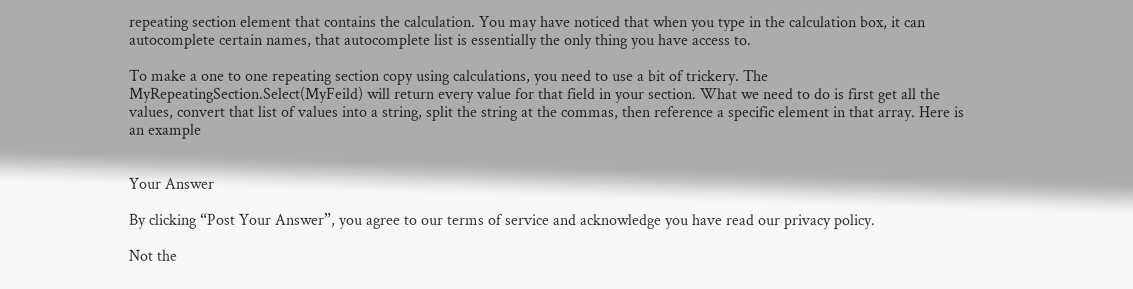repeating section element that contains the calculation. You may have noticed that when you type in the calculation box, it can autocomplete certain names, that autocomplete list is essentially the only thing you have access to.

To make a one to one repeating section copy using calculations, you need to use a bit of trickery. The MyRepeatingSection.Select(MyFeild) will return every value for that field in your section. What we need to do is first get all the values, convert that list of values into a string, split the string at the commas, then reference a specific element in that array. Here is an example


Your Answer

By clicking “Post Your Answer”, you agree to our terms of service and acknowledge you have read our privacy policy.

Not the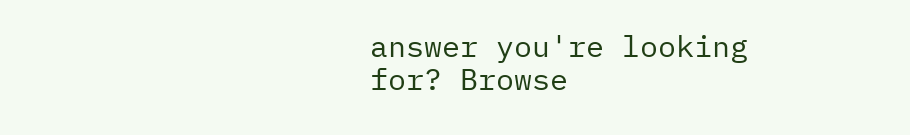answer you're looking for? Browse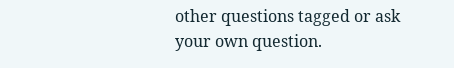other questions tagged or ask your own question.